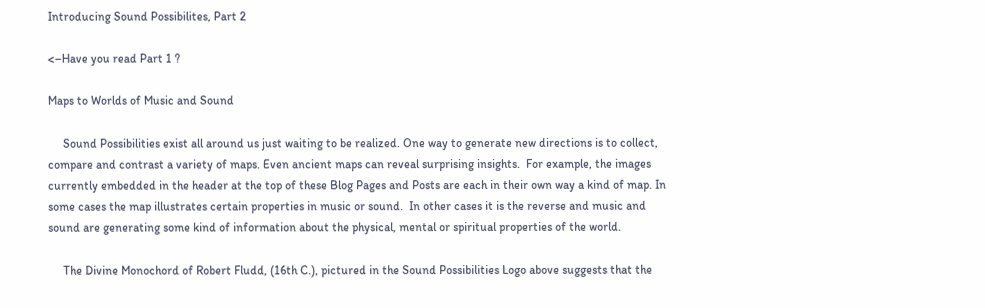Introducing Sound Possibilites, Part 2

<–Have you read Part 1 ?

Maps to Worlds of Music and Sound

     Sound Possibilities exist all around us just waiting to be realized. One way to generate new directions is to collect, compare and contrast a variety of maps. Even ancient maps can reveal surprising insights.  For example, the images currently embedded in the header at the top of these Blog Pages and Posts are each in their own way a kind of map. In some cases the map illustrates certain properties in music or sound.  In other cases it is the reverse and music and sound are generating some kind of information about the physical, mental or spiritual properties of the world.

     The Divine Monochord of Robert Fludd, (16th C.), pictured in the Sound Possibilities Logo above suggests that the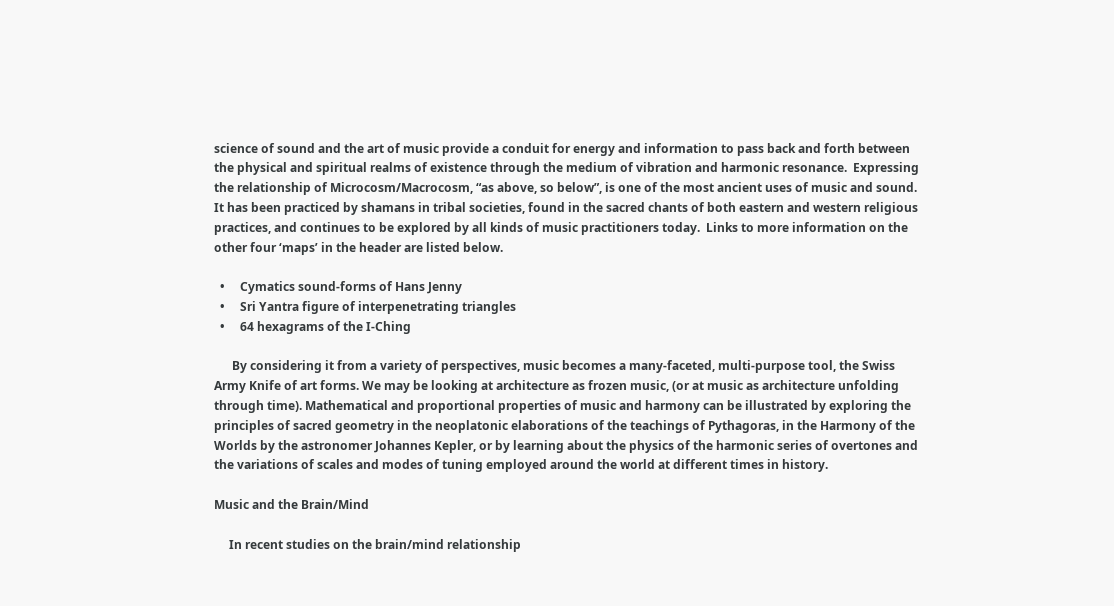science of sound and the art of music provide a conduit for energy and information to pass back and forth between the physical and spiritual realms of existence through the medium of vibration and harmonic resonance.  Expressing the relationship of Microcosm/Macrocosm, “as above, so below”, is one of the most ancient uses of music and sound. It has been practiced by shamans in tribal societies, found in the sacred chants of both eastern and western religious practices, and continues to be explored by all kinds of music practitioners today.  Links to more information on the other four ‘maps’ in the header are listed below.

  •     Cymatics sound-forms of Hans Jenny
  •     Sri Yantra figure of interpenetrating triangles
  •     64 hexagrams of the I-Ching

      By considering it from a variety of perspectives, music becomes a many-faceted, multi-purpose tool, the Swiss Army Knife of art forms. We may be looking at architecture as frozen music, (or at music as architecture unfolding through time). Mathematical and proportional properties of music and harmony can be illustrated by exploring the principles of sacred geometry in the neoplatonic elaborations of the teachings of Pythagoras, in the Harmony of the Worlds by the astronomer Johannes Kepler, or by learning about the physics of the harmonic series of overtones and the variations of scales and modes of tuning employed around the world at different times in history.

Music and the Brain/Mind

     In recent studies on the brain/mind relationship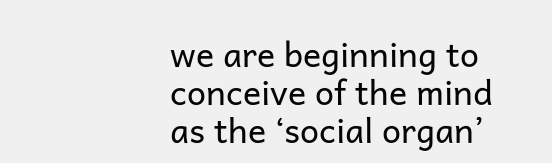we are beginning to conceive of the mind as the ‘social organ’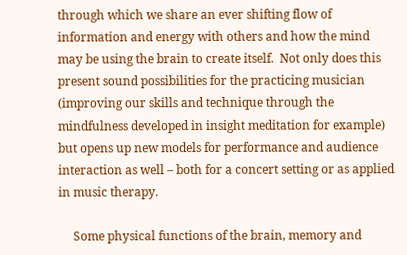through which we share an ever shifting flow of information and energy with others and how the mind may be using the brain to create itself.  Not only does this present sound possibilities for the practicing musician (improving our skills and technique through the mindfulness developed in insight meditation for example) but opens up new models for performance and audience interaction as well – both for a concert setting or as applied in music therapy.

     Some physical functions of the brain, memory and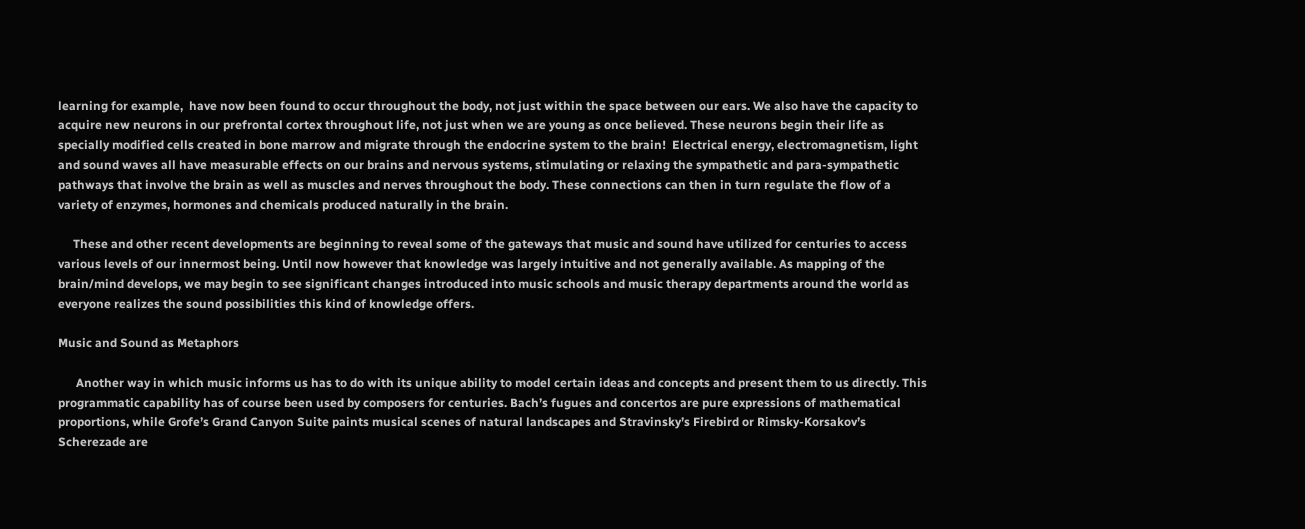learning for example,  have now been found to occur throughout the body, not just within the space between our ears. We also have the capacity to acquire new neurons in our prefrontal cortex throughout life, not just when we are young as once believed. These neurons begin their life as specially modified cells created in bone marrow and migrate through the endocrine system to the brain!  Electrical energy, electromagnetism, light and sound waves all have measurable effects on our brains and nervous systems, stimulating or relaxing the sympathetic and para-sympathetic pathways that involve the brain as well as muscles and nerves throughout the body. These connections can then in turn regulate the flow of a variety of enzymes, hormones and chemicals produced naturally in the brain.

     These and other recent developments are beginning to reveal some of the gateways that music and sound have utilized for centuries to access various levels of our innermost being. Until now however that knowledge was largely intuitive and not generally available. As mapping of the brain/mind develops, we may begin to see significant changes introduced into music schools and music therapy departments around the world as everyone realizes the sound possibilities this kind of knowledge offers.

Music and Sound as Metaphors

      Another way in which music informs us has to do with its unique ability to model certain ideas and concepts and present them to us directly. This programmatic capability has of course been used by composers for centuries. Bach’s fugues and concertos are pure expressions of mathematical proportions, while Grofe’s Grand Canyon Suite paints musical scenes of natural landscapes and Stravinsky’s Firebird or Rimsky-Korsakov’s Scherezade are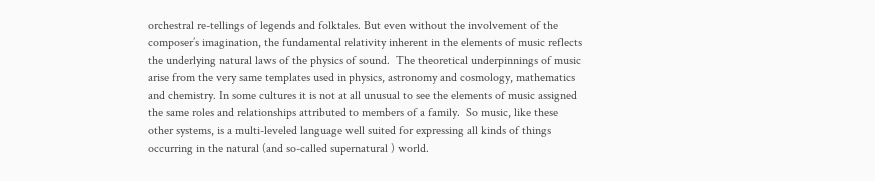orchestral re-tellings of legends and folktales. But even without the involvement of the composer’s imagination, the fundamental relativity inherent in the elements of music reflects the underlying natural laws of the physics of sound.  The theoretical underpinnings of music arise from the very same templates used in physics, astronomy and cosmology, mathematics and chemistry. In some cultures it is not at all unusual to see the elements of music assigned the same roles and relationships attributed to members of a family.  So music, like these other systems, is a multi-leveled language well suited for expressing all kinds of things occurring in the natural (and so-called supernatural ) world.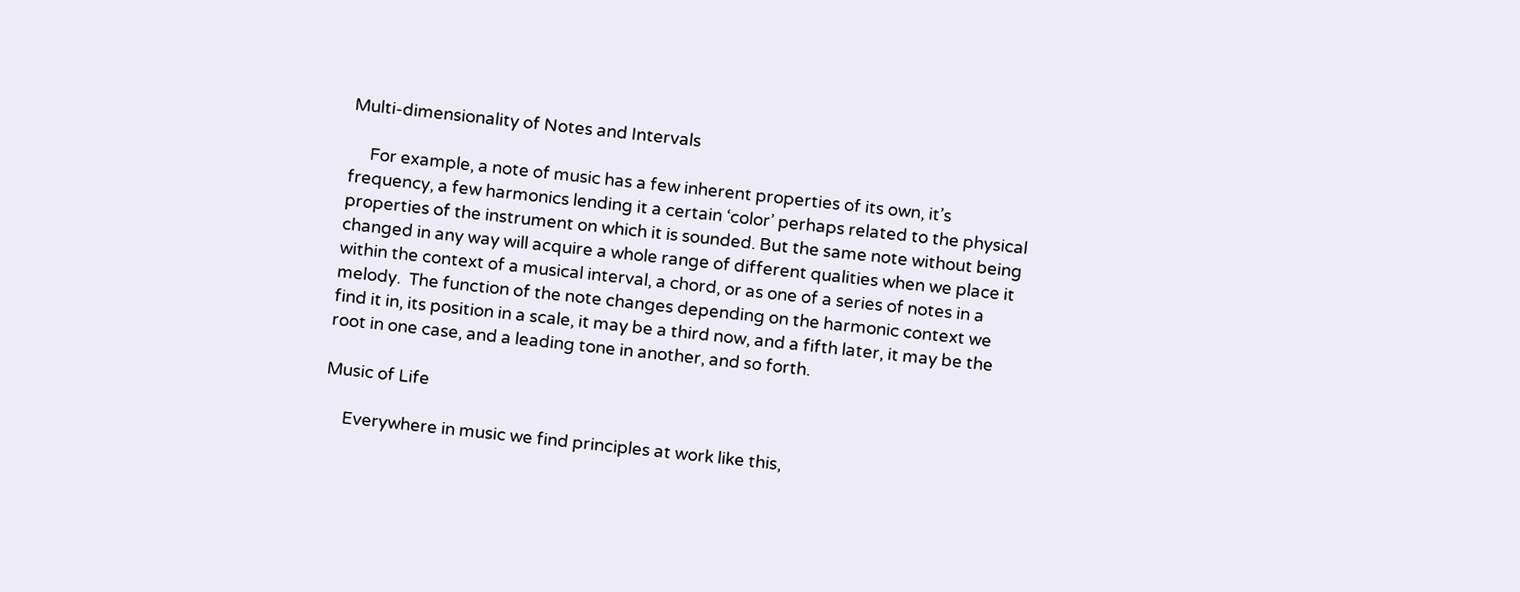Multi-dimensionality of Notes and Intervals

     For example, a note of music has a few inherent properties of its own, it’s frequency, a few harmonics lending it a certain ‘color’ perhaps related to the physical properties of the instrument on which it is sounded. But the same note without being changed in any way will acquire a whole range of different qualities when we place it within the context of a musical interval, a chord, or as one of a series of notes in a melody.  The function of the note changes depending on the harmonic context we find it in, its position in a scale, it may be a third now, and a fifth later, it may be the root in one case, and a leading tone in another, and so forth.

Music of Life

     Everywhere in music we find principles at work like this,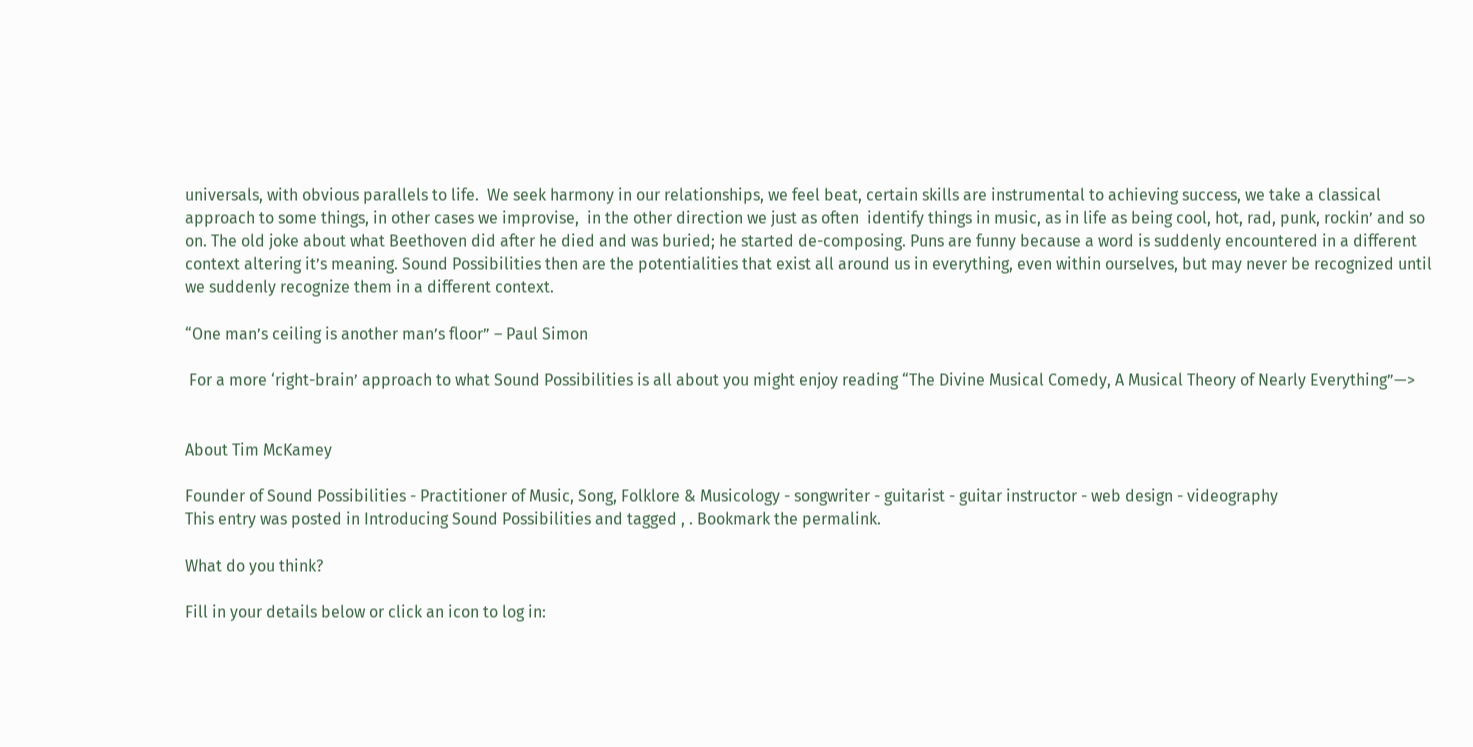universals, with obvious parallels to life.  We seek harmony in our relationships, we feel beat, certain skills are instrumental to achieving success, we take a classical approach to some things, in other cases we improvise,  in the other direction we just as often  identify things in music, as in life as being cool, hot, rad, punk, rockin’ and so on. The old joke about what Beethoven did after he died and was buried; he started de-composing. Puns are funny because a word is suddenly encountered in a different context altering it’s meaning. Sound Possibilities then are the potentialities that exist all around us in everything, even within ourselves, but may never be recognized until we suddenly recognize them in a different context.

“One man’s ceiling is another man’s floor” – Paul Simon

 For a more ‘right-brain’ approach to what Sound Possibilities is all about you might enjoy reading “The Divine Musical Comedy, A Musical Theory of Nearly Everything”—>


About Tim McKamey

Founder of Sound Possibilities - Practitioner of Music, Song, Folklore & Musicology - songwriter - guitarist - guitar instructor - web design - videography
This entry was posted in Introducing Sound Possibilities and tagged , . Bookmark the permalink.

What do you think?

Fill in your details below or click an icon to log in: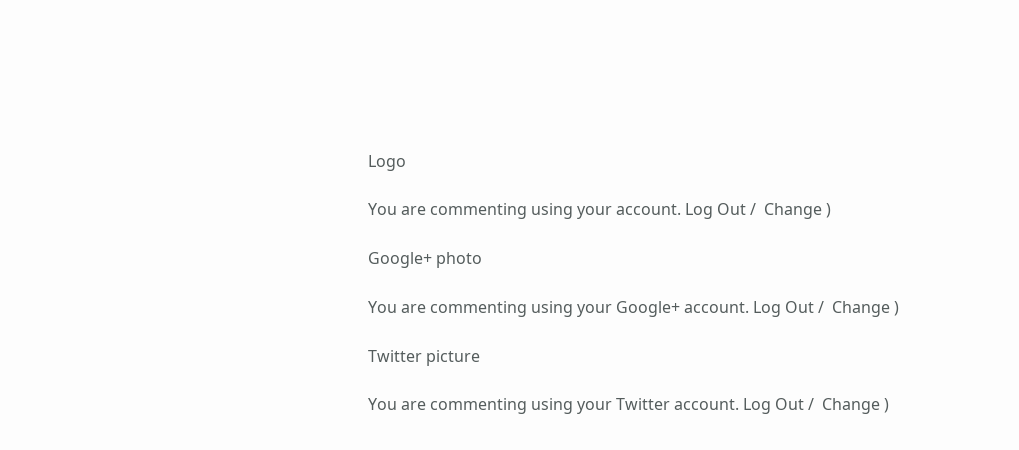Logo

You are commenting using your account. Log Out /  Change )

Google+ photo

You are commenting using your Google+ account. Log Out /  Change )

Twitter picture

You are commenting using your Twitter account. Log Out /  Change )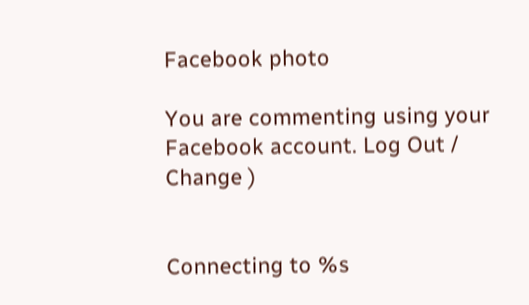Facebook photo

You are commenting using your Facebook account. Log Out /  Change )


Connecting to %s